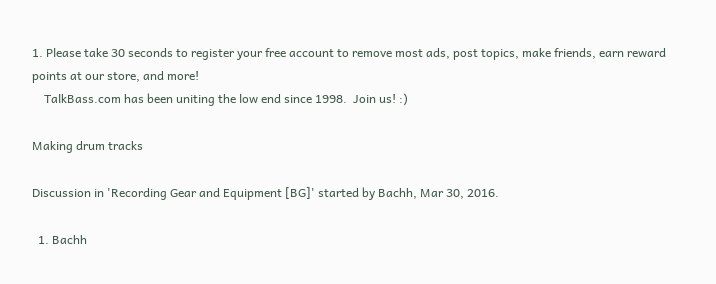1. Please take 30 seconds to register your free account to remove most ads, post topics, make friends, earn reward points at our store, and more!
    TalkBass.com has been uniting the low end since 1998.  Join us! :)

Making drum tracks

Discussion in 'Recording Gear and Equipment [BG]' started by Bachh, Mar 30, 2016.

  1. Bachh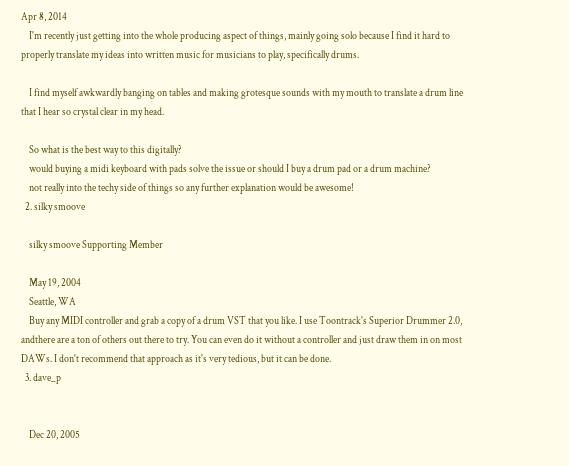Apr 8, 2014
    I'm recently just getting into the whole producing aspect of things, mainly going solo because I find it hard to properly translate my ideas into written music for musicians to play, specifically drums.

    I find myself awkwardly banging on tables and making grotesque sounds with my mouth to translate a drum line that I hear so crystal clear in my head.

    So what is the best way to this digitally?
    would buying a midi keyboard with pads solve the issue or should I buy a drum pad or a drum machine?
    not really into the techy side of things so any further explanation would be awesome!
  2. silky smoove

    silky smoove Supporting Member

    May 19, 2004
    Seattle, WA
    Buy any MIDI controller and grab a copy of a drum VST that you like. I use Toontrack's Superior Drummer 2.0, andthere are a ton of others out there to try. You can even do it without a controller and just draw them in on most DAWs. I don't recommend that approach as it's very tedious, but it can be done.
  3. dave_p


    Dec 20, 2005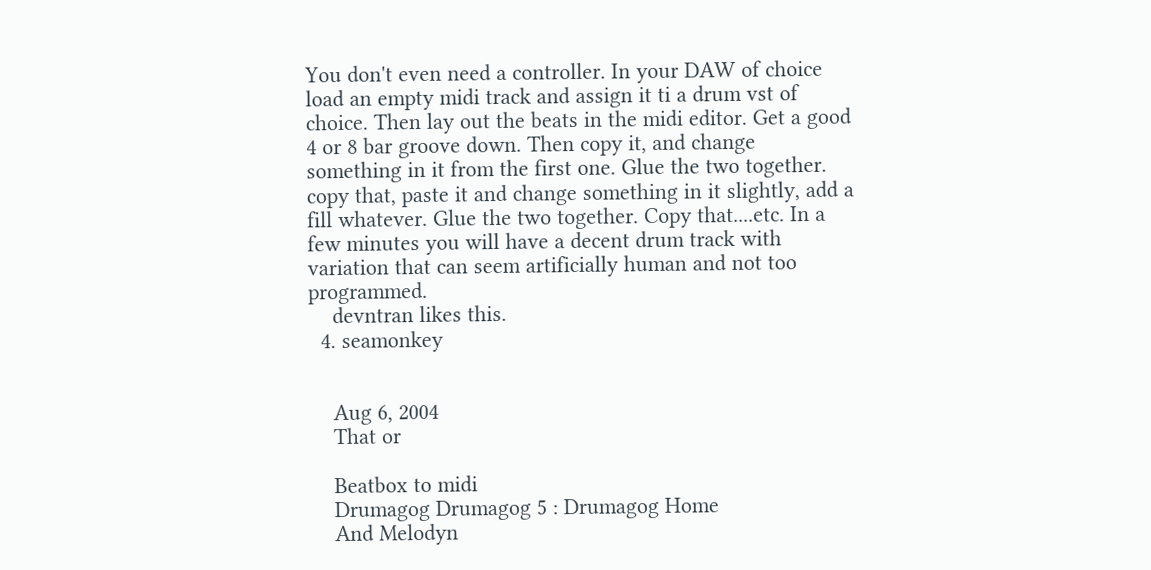You don't even need a controller. In your DAW of choice load an empty midi track and assign it ti a drum vst of choice. Then lay out the beats in the midi editor. Get a good 4 or 8 bar groove down. Then copy it, and change something in it from the first one. Glue the two together. copy that, paste it and change something in it slightly, add a fill whatever. Glue the two together. Copy that....etc. In a few minutes you will have a decent drum track with variation that can seem artificially human and not too programmed.
    devntran likes this.
  4. seamonkey


    Aug 6, 2004
    That or

    Beatbox to midi
    Drumagog Drumagog 5 : Drumagog Home
    And Melodyn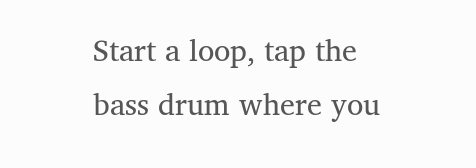Start a loop, tap the bass drum where you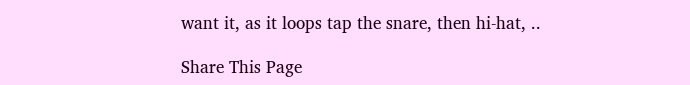want it, as it loops tap the snare, then hi-hat, ..

Share This Page